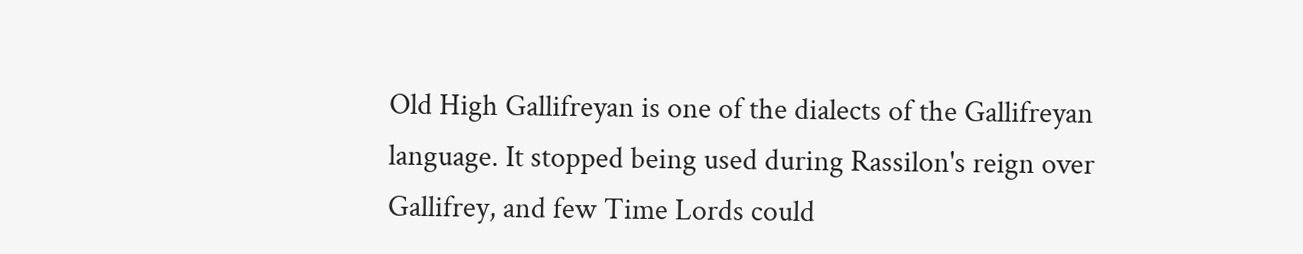Old High Gallifreyan is one of the dialects of the Gallifreyan language. It stopped being used during Rassilon's reign over Gallifrey, and few Time Lords could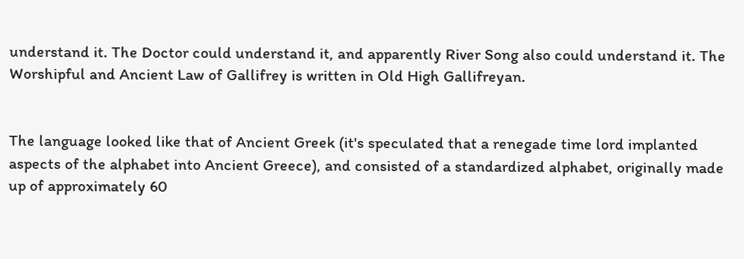understand it. The Doctor could understand it, and apparently River Song also could understand it. The Worshipful and Ancient Law of Gallifrey is written in Old High Gallifreyan.


The language looked like that of Ancient Greek (it's speculated that a renegade time lord implanted aspects of the alphabet into Ancient Greece), and consisted of a standardized alphabet, originally made up of approximately 60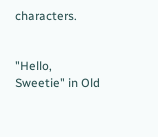characters.


"Hello, Sweetie" in Old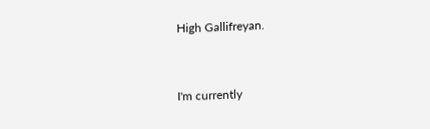High Gallifreyan.


I'm currently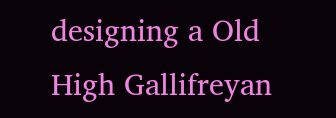designing a Old High Gallifreyan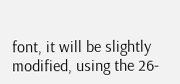font, it will be slightly modified, using the 26-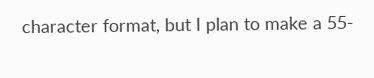character format, but I plan to make a 55-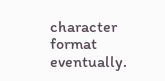character format eventually.